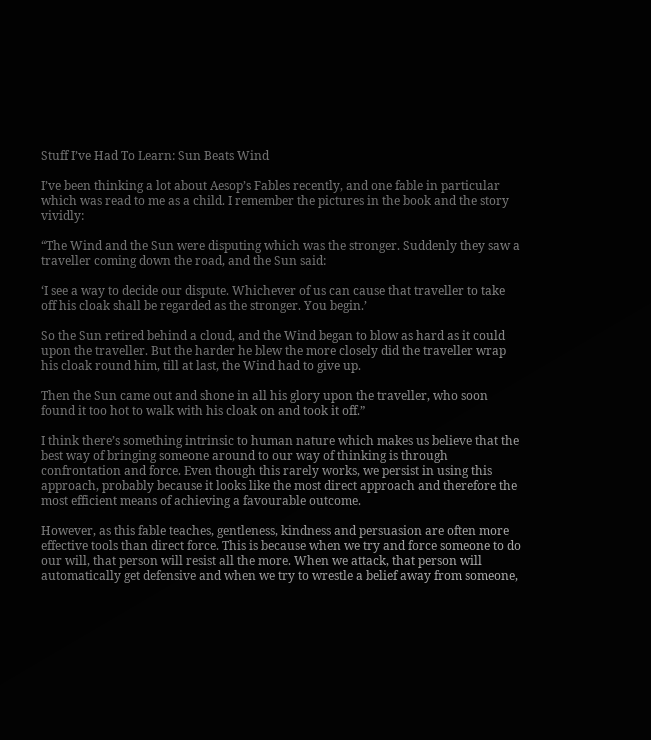Stuff I’ve Had To Learn: Sun Beats Wind

I’ve been thinking a lot about Aesop’s Fables recently, and one fable in particular which was read to me as a child. I remember the pictures in the book and the story vividly:

“The Wind and the Sun were disputing which was the stronger. Suddenly they saw a traveller coming down the road, and the Sun said:

‘I see a way to decide our dispute. Whichever of us can cause that traveller to take off his cloak shall be regarded as the stronger. You begin.’

So the Sun retired behind a cloud, and the Wind began to blow as hard as it could upon the traveller. But the harder he blew the more closely did the traveller wrap his cloak round him, till at last, the Wind had to give up.

Then the Sun came out and shone in all his glory upon the traveller, who soon found it too hot to walk with his cloak on and took it off.”

I think there’s something intrinsic to human nature which makes us believe that the best way of bringing someone around to our way of thinking is through confrontation and force. Even though this rarely works, we persist in using this approach, probably because it looks like the most direct approach and therefore the most efficient means of achieving a favourable outcome.

However, as this fable teaches, gentleness, kindness and persuasion are often more effective tools than direct force. This is because when we try and force someone to do our will, that person will resist all the more. When we attack, that person will automatically get defensive and when we try to wrestle a belief away from someone,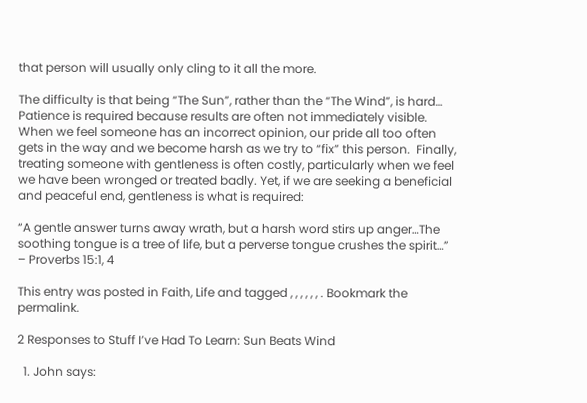that person will usually only cling to it all the more.

The difficulty is that being “The Sun”, rather than the “The Wind”, is hard… Patience is required because results are often not immediately visible. When we feel someone has an incorrect opinion, our pride all too often gets in the way and we become harsh as we try to “fix” this person.  Finally, treating someone with gentleness is often costly, particularly when we feel we have been wronged or treated badly. Yet, if we are seeking a beneficial and peaceful end, gentleness is what is required:

“A gentle answer turns away wrath, but a harsh word stirs up anger…The soothing tongue is a tree of life, but a perverse tongue crushes the spirit…” – Proverbs 15:1, 4

This entry was posted in Faith, Life and tagged , , , , , , . Bookmark the permalink.

2 Responses to Stuff I’ve Had To Learn: Sun Beats Wind

  1. John says: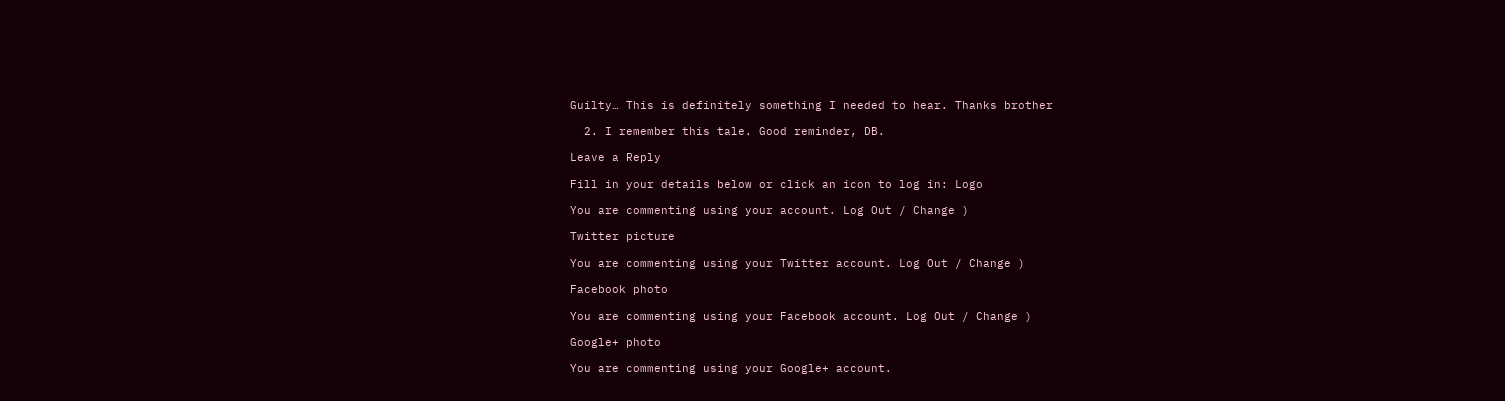Guilty… This is definitely something I needed to hear. Thanks brother

  2. I remember this tale. Good reminder, DB.

Leave a Reply

Fill in your details below or click an icon to log in: Logo

You are commenting using your account. Log Out / Change )

Twitter picture

You are commenting using your Twitter account. Log Out / Change )

Facebook photo

You are commenting using your Facebook account. Log Out / Change )

Google+ photo

You are commenting using your Google+ account.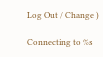Log Out / Change )

Connecting to %s